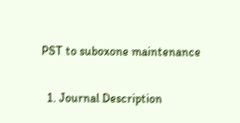PST to suboxone maintenance

  1. Journal Description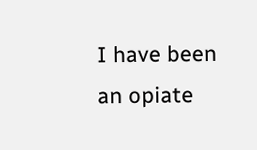I have been an opiate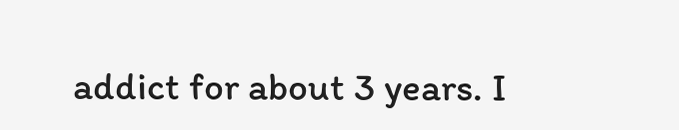addict for about 3 years. I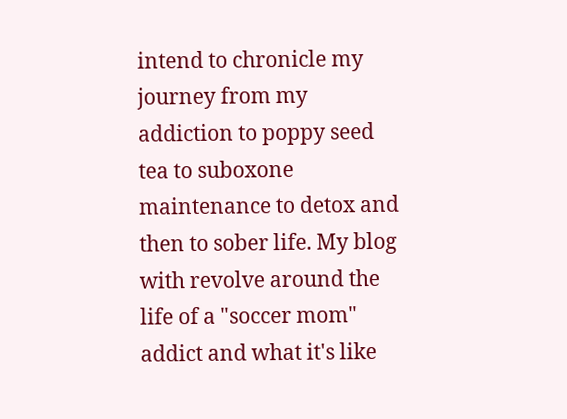intend to chronicle my journey from my addiction to poppy seed tea to suboxone maintenance to detox and then to sober life. My blog with revolve around the life of a "soccer mom" addict and what it's like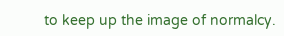to keep up the image of normalcy.